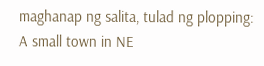maghanap ng salita, tulad ng plopping:
A small town in NE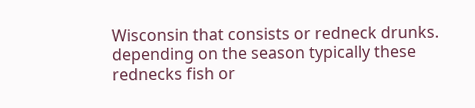Wisconsin that consists or redneck drunks. depending on the season typically these rednecks fish or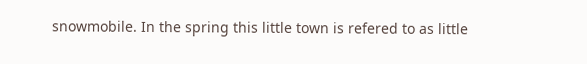snowmobile. In the spring this little town is refered to as little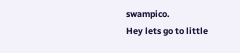swampico.
Hey lets go to little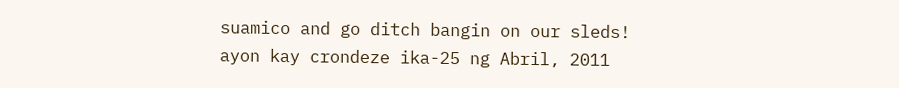suamico and go ditch bangin on our sleds!
ayon kay crondeze ika-25 ng Abril, 2011